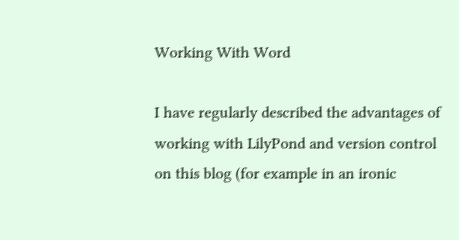Working With Word

I have regularly described the advantages of working with LilyPond and version control on this blog (for example in an ironic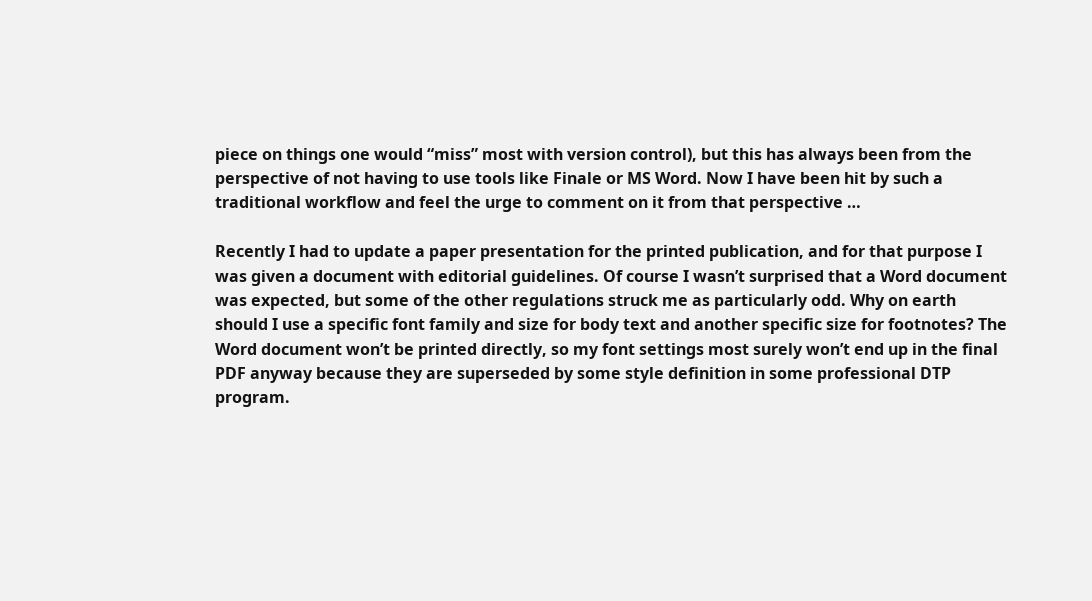piece on things one would “miss” most with version control), but this has always been from the perspective of not having to use tools like Finale or MS Word. Now I have been hit by such a traditional workflow and feel the urge to comment on it from that perspective …

Recently I had to update a paper presentation for the printed publication, and for that purpose I was given a document with editorial guidelines. Of course I wasn’t surprised that a Word document was expected, but some of the other regulations struck me as particularly odd. Why on earth should I use a specific font family and size for body text and another specific size for footnotes? The Word document won’t be printed directly, so my font settings most surely won’t end up in the final PDF anyway because they are superseded by some style definition in some professional DTP program.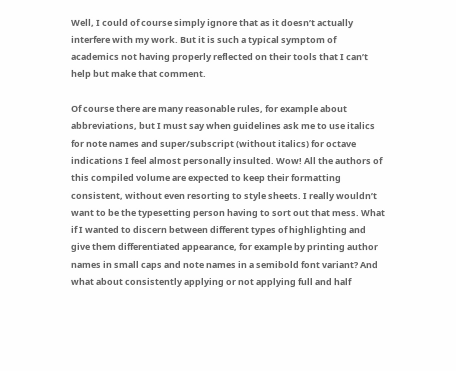Well, I could of course simply ignore that as it doesn’t actually interfere with my work. But it is such a typical symptom of academics not having properly reflected on their tools that I can’t help but make that comment.

Of course there are many reasonable rules, for example about abbreviations, but I must say when guidelines ask me to use italics for note names and super/subscript (without italics) for octave indications I feel almost personally insulted. Wow! All the authors of this compiled volume are expected to keep their formatting consistent, without even resorting to style sheets. I really wouldn’t want to be the typesetting person having to sort out that mess. What if I wanted to discern between different types of highlighting and give them differentiated appearance, for example by printing author names in small caps and note names in a semibold font variant? And what about consistently applying or not applying full and half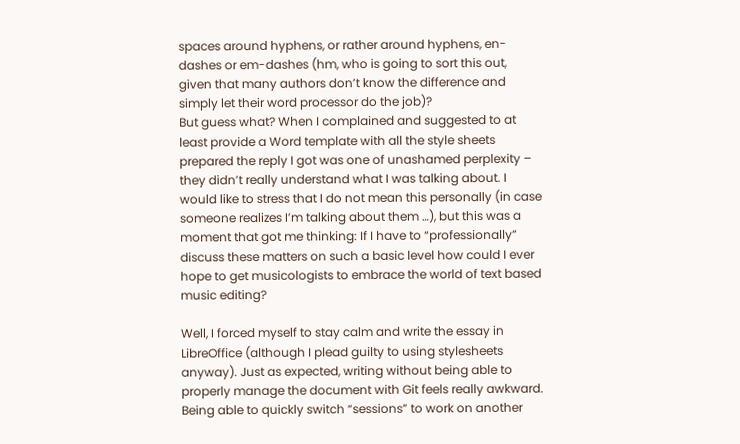spaces around hyphens, or rather around hyphens, en-dashes or em-dashes (hm, who is going to sort this out, given that many authors don’t know the difference and simply let their word processor do the job)?
But guess what? When I complained and suggested to at least provide a Word template with all the style sheets prepared the reply I got was one of unashamed perplexity – they didn’t really understand what I was talking about. I would like to stress that I do not mean this personally (in case someone realizes I’m talking about them …), but this was a moment that got me thinking: If I have to “professionally” discuss these matters on such a basic level how could I ever hope to get musicologists to embrace the world of text based music editing?

Well, I forced myself to stay calm and write the essay in LibreOffice (although I plead guilty to using stylesheets anyway). Just as expected, writing without being able to properly manage the document with Git feels really awkward. Being able to quickly switch “sessions” to work on another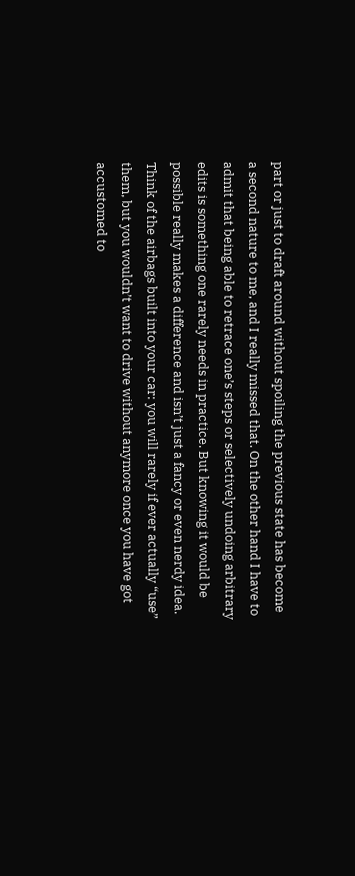part or just to draft around without spoiling the previous state has become a second nature to me, and I really missed that. On the other hand I have to admit that being able to retrace one’s steps or selectively undoing arbitrary edits is something one rarely needs in practice. But knowing it would be possible really makes a difference and isn’t just a fancy or even nerdy idea. Think of the airbags built into your car: you will rarely if ever actually “use” them, but you wouldn’t want to drive without anymore once you have got accustomed to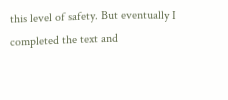this level of safety. But eventually I completed the text and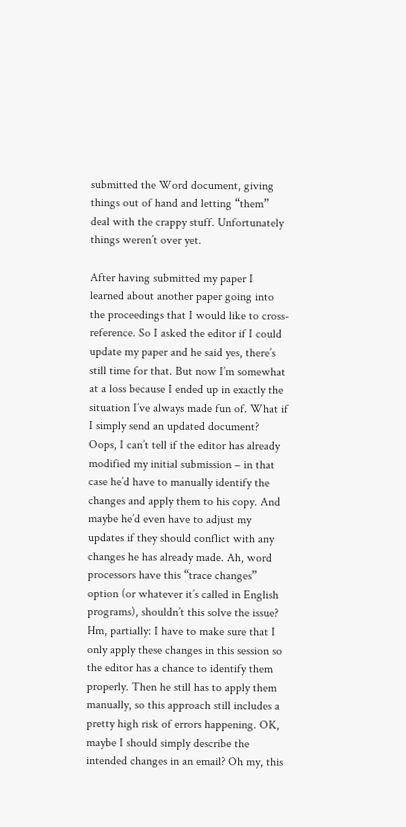submitted the Word document, giving things out of hand and letting “them” deal with the crappy stuff. Unfortunately things weren’t over yet.

After having submitted my paper I learned about another paper going into the proceedings that I would like to cross-reference. So I asked the editor if I could update my paper and he said yes, there’s still time for that. But now I’m somewhat at a loss because I ended up in exactly the situation I’ve always made fun of. What if I simply send an updated document? Oops, I can’t tell if the editor has already modified my initial submission – in that case he’d have to manually identify the changes and apply them to his copy. And maybe he’d even have to adjust my updates if they should conflict with any changes he has already made. Ah, word processors have this “trace changes” option (or whatever it’s called in English programs), shouldn’t this solve the issue? Hm, partially: I have to make sure that I only apply these changes in this session so the editor has a chance to identify them properly. Then he still has to apply them manually, so this approach still includes a pretty high risk of errors happening. OK, maybe I should simply describe the intended changes in an email? Oh my, this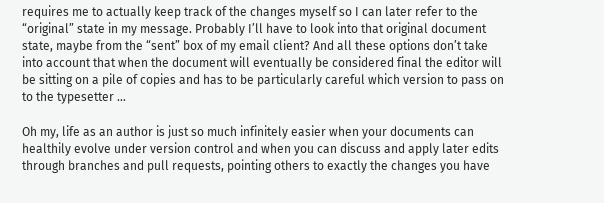requires me to actually keep track of the changes myself so I can later refer to the “original” state in my message. Probably I’ll have to look into that original document state, maybe from the “sent” box of my email client? And all these options don’t take into account that when the document will eventually be considered final the editor will be sitting on a pile of copies and has to be particularly careful which version to pass on to the typesetter …

Oh my, life as an author is just so much infinitely easier when your documents can healthily evolve under version control and when you can discuss and apply later edits through branches and pull requests, pointing others to exactly the changes you have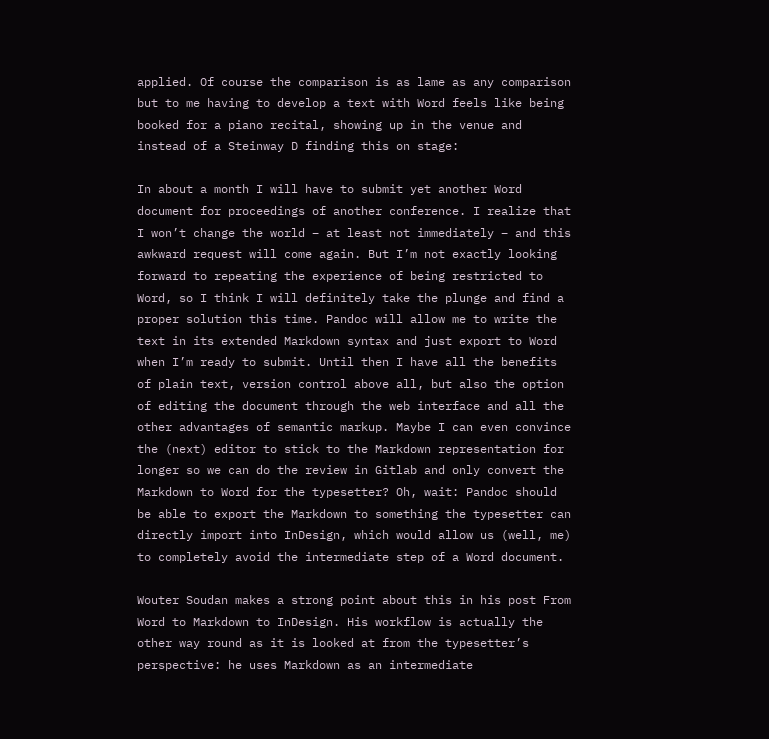applied. Of course the comparison is as lame as any comparison but to me having to develop a text with Word feels like being booked for a piano recital, showing up in the venue and instead of a Steinway D finding this on stage:

In about a month I will have to submit yet another Word document for proceedings of another conference. I realize that I won’t change the world – at least not immediately – and this awkward request will come again. But I’m not exactly looking forward to repeating the experience of being restricted to Word, so I think I will definitely take the plunge and find a proper solution this time. Pandoc will allow me to write the text in its extended Markdown syntax and just export to Word when I’m ready to submit. Until then I have all the benefits of plain text, version control above all, but also the option of editing the document through the web interface and all the other advantages of semantic markup. Maybe I can even convince the (next) editor to stick to the Markdown representation for longer so we can do the review in Gitlab and only convert the Markdown to Word for the typesetter? Oh, wait: Pandoc should be able to export the Markdown to something the typesetter can directly import into InDesign, which would allow us (well, me) to completely avoid the intermediate step of a Word document.

Wouter Soudan makes a strong point about this in his post From Word to Markdown to InDesign. His workflow is actually the other way round as it is looked at from the typesetter’s perspective: he uses Markdown as an intermediate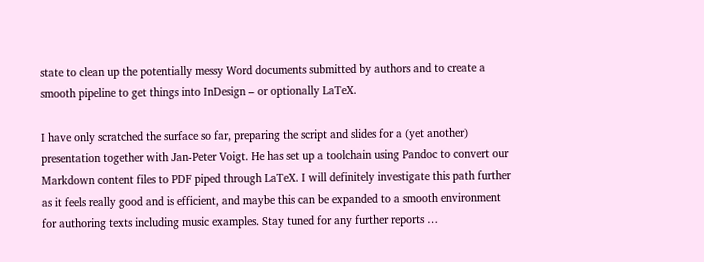state to clean up the potentially messy Word documents submitted by authors and to create a smooth pipeline to get things into InDesign – or optionally LaTeX.

I have only scratched the surface so far, preparing the script and slides for a (yet another) presentation together with Jan-Peter Voigt. He has set up a toolchain using Pandoc to convert our Markdown content files to PDF piped through LaTeX. I will definitely investigate this path further as it feels really good and is efficient, and maybe this can be expanded to a smooth environment for authoring texts including music examples. Stay tuned for any further reports …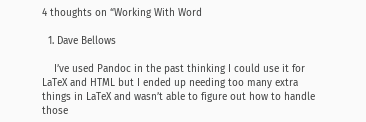4 thoughts on “Working With Word

  1. Dave Bellows

    I’ve used Pandoc in the past thinking I could use it for LaTeX and HTML but I ended up needing too many extra things in LaTeX and wasn’t able to figure out how to handle those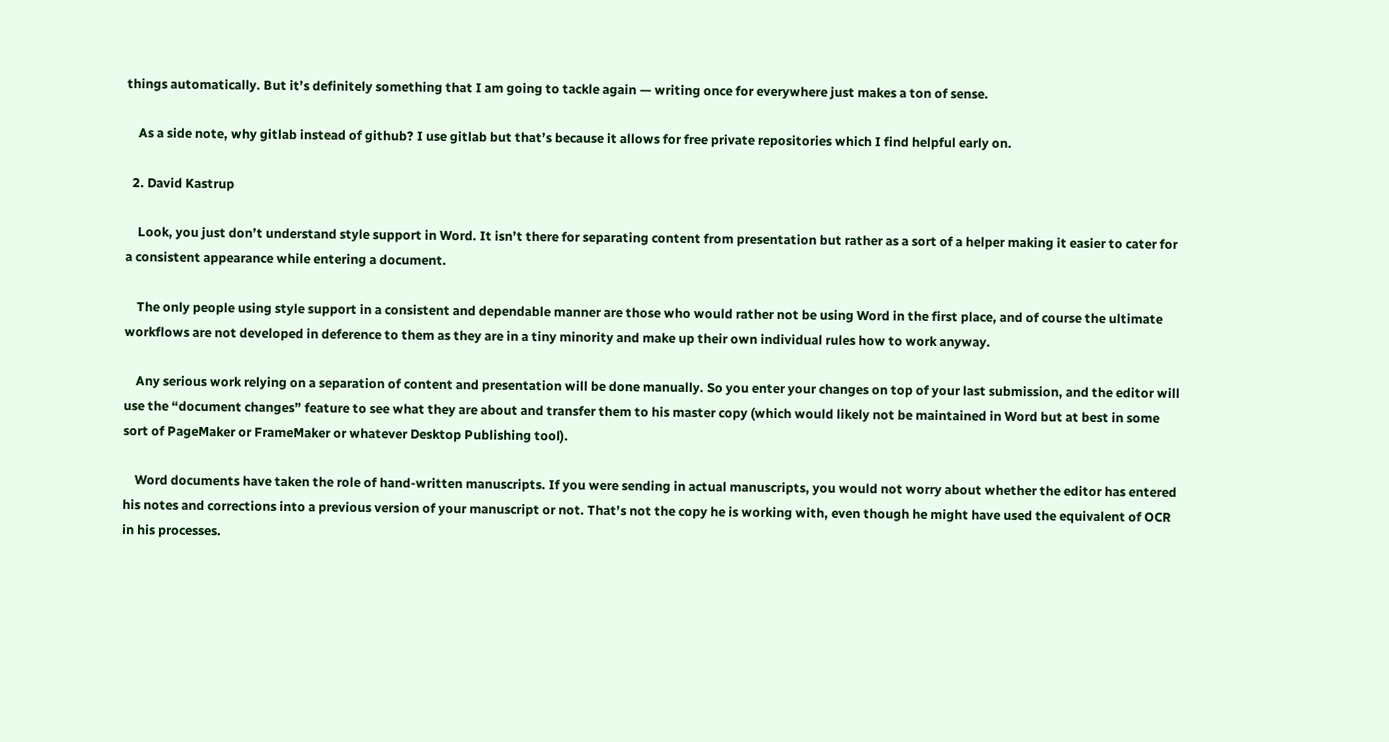things automatically. But it’s definitely something that I am going to tackle again — writing once for everywhere just makes a ton of sense.

    As a side note, why gitlab instead of github? I use gitlab but that’s because it allows for free private repositories which I find helpful early on.

  2. David Kastrup

    Look, you just don’t understand style support in Word. It isn’t there for separating content from presentation but rather as a sort of a helper making it easier to cater for a consistent appearance while entering a document.

    The only people using style support in a consistent and dependable manner are those who would rather not be using Word in the first place, and of course the ultimate workflows are not developed in deference to them as they are in a tiny minority and make up their own individual rules how to work anyway.

    Any serious work relying on a separation of content and presentation will be done manually. So you enter your changes on top of your last submission, and the editor will use the “document changes” feature to see what they are about and transfer them to his master copy (which would likely not be maintained in Word but at best in some sort of PageMaker or FrameMaker or whatever Desktop Publishing tool).

    Word documents have taken the role of hand-written manuscripts. If you were sending in actual manuscripts, you would not worry about whether the editor has entered his notes and corrections into a previous version of your manuscript or not. That’s not the copy he is working with, even though he might have used the equivalent of OCR in his processes.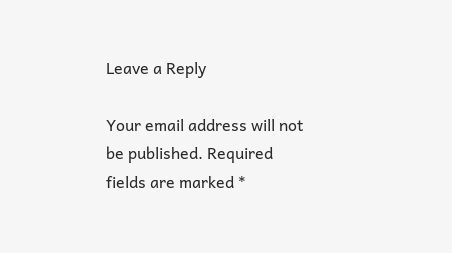Leave a Reply

Your email address will not be published. Required fields are marked *